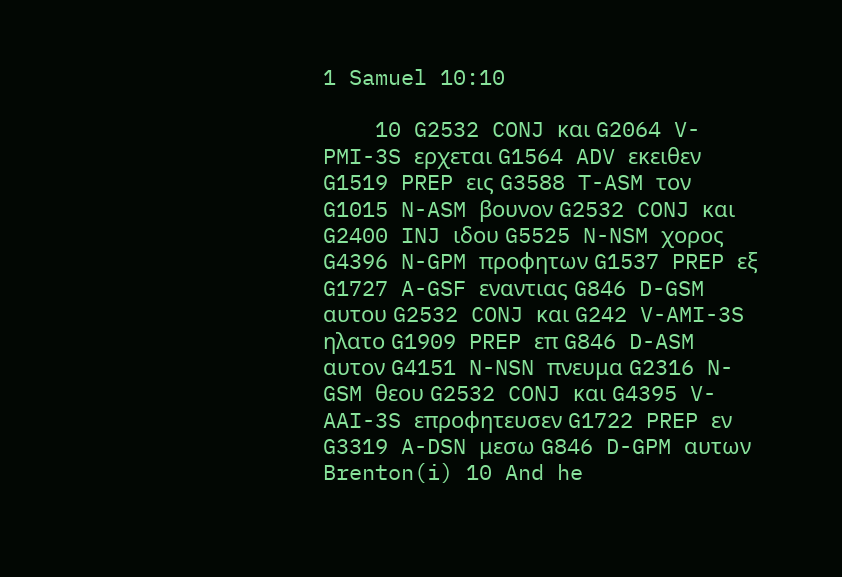1 Samuel 10:10

    10 G2532 CONJ και G2064 V-PMI-3S ερχεται G1564 ADV εκειθεν G1519 PREP εις G3588 T-ASM τον G1015 N-ASM βουνον G2532 CONJ και G2400 INJ ιδου G5525 N-NSM χορος G4396 N-GPM προφητων G1537 PREP εξ G1727 A-GSF εναντιας G846 D-GSM αυτου G2532 CONJ και G242 V-AMI-3S ηλατο G1909 PREP επ G846 D-ASM αυτον G4151 N-NSN πνευμα G2316 N-GSM θεου G2532 CONJ και G4395 V-AAI-3S επροφητευσεν G1722 PREP εν G3319 A-DSN μεσω G846 D-GPM αυτων
Brenton(i) 10 And he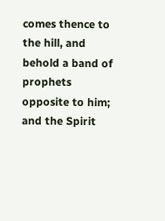comes thence to the hill, and behold a band of prophets opposite to him; and the Spirit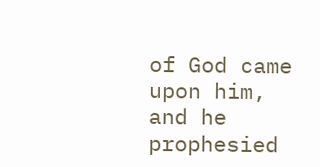of God came upon him, and he prophesied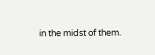in the midst of them.